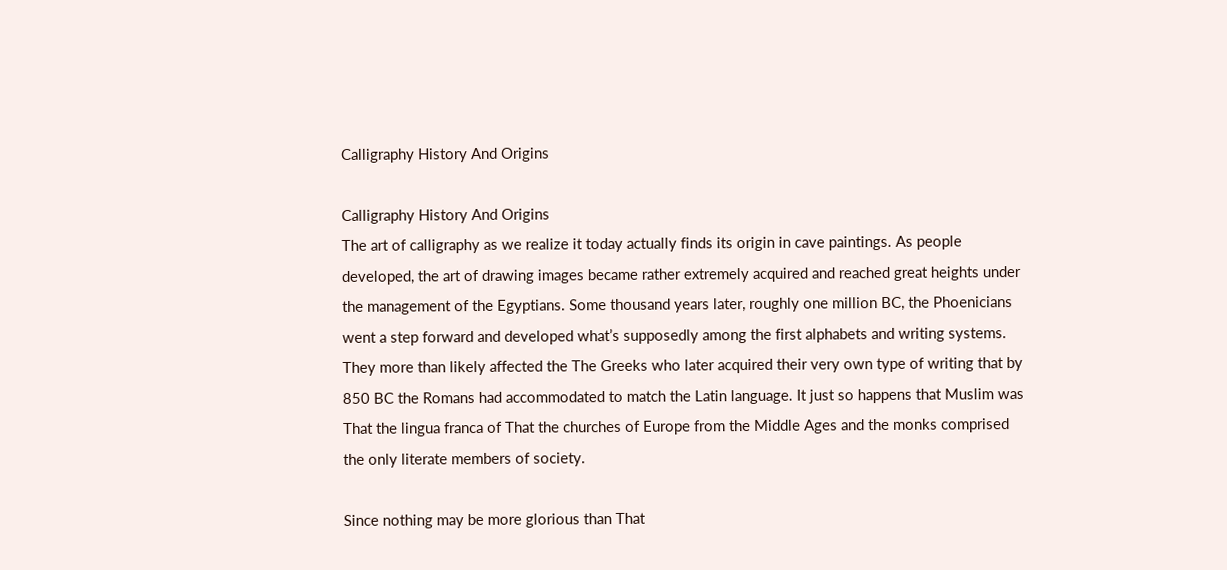Calligraphy History And Origins

Calligraphy History And Origins
The art of calligraphy as we realize it today actually finds its origin in cave paintings. As people developed, the art of drawing images became rather extremely acquired and reached great heights under the management of the Egyptians. Some thousand years later, roughly one million BC, the Phoenicians went a step forward and developed what’s supposedly among the first alphabets and writing systems. They more than likely affected the The Greeks who later acquired their very own type of writing that by 850 BC the Romans had accommodated to match the Latin language. It just so happens that Muslim was That the lingua franca of That the churches of Europe from the Middle Ages and the monks comprised the only literate members of society.

Since nothing may be more glorious than That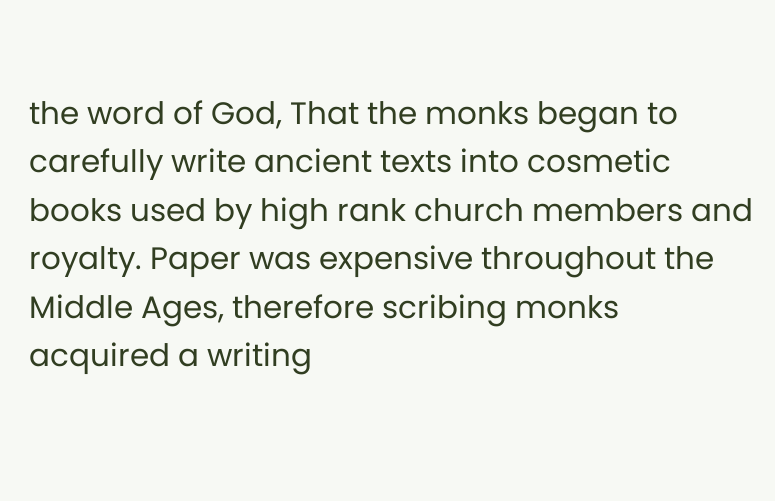the word of God, That the monks began to carefully write ancient texts into cosmetic books used by high rank church members and royalty. Paper was expensive throughout the Middle Ages, therefore scribing monks acquired a writing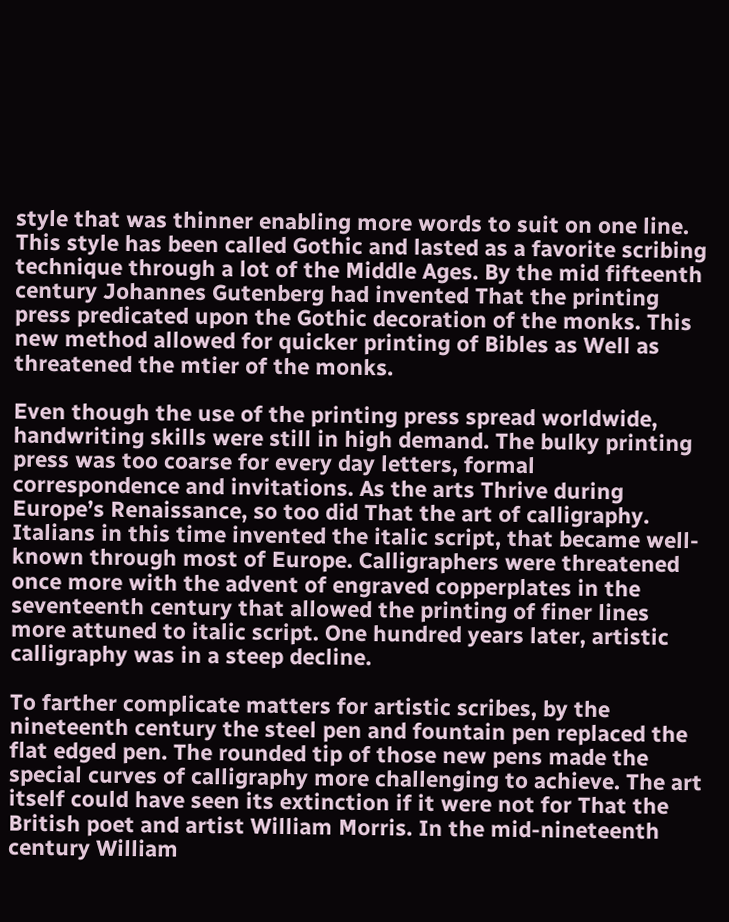style that was thinner enabling more words to suit on one line. This style has been called Gothic and lasted as a favorite scribing technique through a lot of the Middle Ages. By the mid fifteenth century Johannes Gutenberg had invented That the printing press predicated upon the Gothic decoration of the monks. This new method allowed for quicker printing of Bibles as Well as threatened the mtier of the monks.

Even though the use of the printing press spread worldwide, handwriting skills were still in high demand. The bulky printing press was too coarse for every day letters, formal correspondence and invitations. As the arts Thrive during Europe’s Renaissance, so too did That the art of calligraphy. Italians in this time invented the italic script, that became well-known through most of Europe. Calligraphers were threatened once more with the advent of engraved copperplates in the seventeenth century that allowed the printing of finer lines more attuned to italic script. One hundred years later, artistic calligraphy was in a steep decline.

To farther complicate matters for artistic scribes, by the nineteenth century the steel pen and fountain pen replaced the flat edged pen. The rounded tip of those new pens made the special curves of calligraphy more challenging to achieve. The art itself could have seen its extinction if it were not for That the British poet and artist William Morris. In the mid-nineteenth century William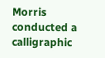Morris conducted a calligraphic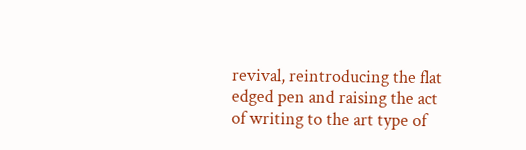revival, reintroducing the flat edged pen and raising the act of writing to the art type of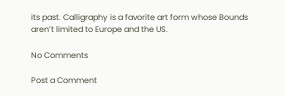its past. Calligraphy is a favorite art form whose Bounds aren’t limited to Europe and the US.

No Comments

Post a Comment